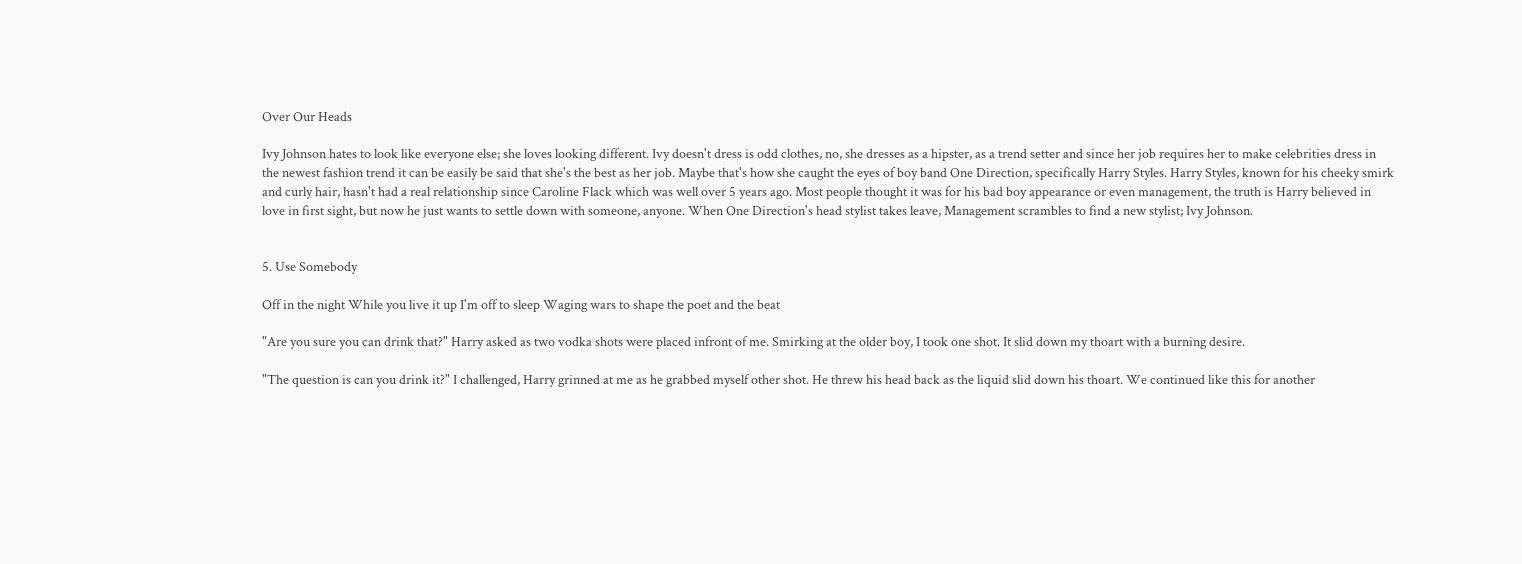Over Our Heads

Ivy Johnson hates to look like everyone else; she loves looking different. Ivy doesn't dress is odd clothes, no, she dresses as a hipster, as a trend setter and since her job requires her to make celebrities dress in the newest fashion trend it can be easily be said that she's the best as her job. Maybe that's how she caught the eyes of boy band One Direction, specifically Harry Styles. Harry Styles, known for his cheeky smirk and curly hair, hasn't had a real relationship since Caroline Flack which was well over 5 years ago. Most people thought it was for his bad boy appearance or even management, the truth is Harry believed in love in first sight, but now he just wants to settle down with someone, anyone. When One Direction's head stylist takes leave, Management scrambles to find a new stylist; Ivy Johnson.


5. Use Somebody

Off in the night While you live it up I'm off to sleep Waging wars to shape the poet and the beat

"Are you sure you can drink that?" Harry asked as two vodka shots were placed infront of me. Smirking at the older boy, I took one shot. It slid down my thoart with a burning desire.

"The question is can you drink it?" I challenged, Harry grinned at me as he grabbed myself other shot. He threw his head back as the liquid slid down his thoart. We continued like this for another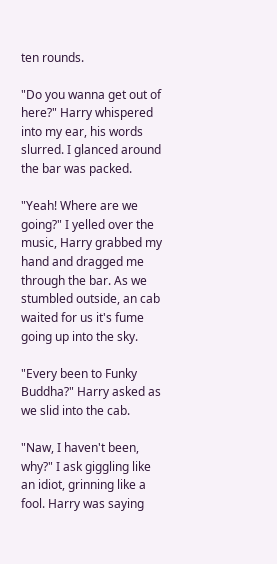ten rounds.

"Do you wanna get out of here?" Harry whispered into my ear, his words slurred. I glanced around the bar was packed.

"Yeah! Where are we going?" I yelled over the music, Harry grabbed my hand and dragged me through the bar. As we stumbled outside, an cab waited for us it's fume going up into the sky.

"Every been to Funky Buddha?" Harry asked as we slid into the cab.

"Naw, I haven't been, why?" I ask giggling like an idiot, grinning like a fool. Harry was saying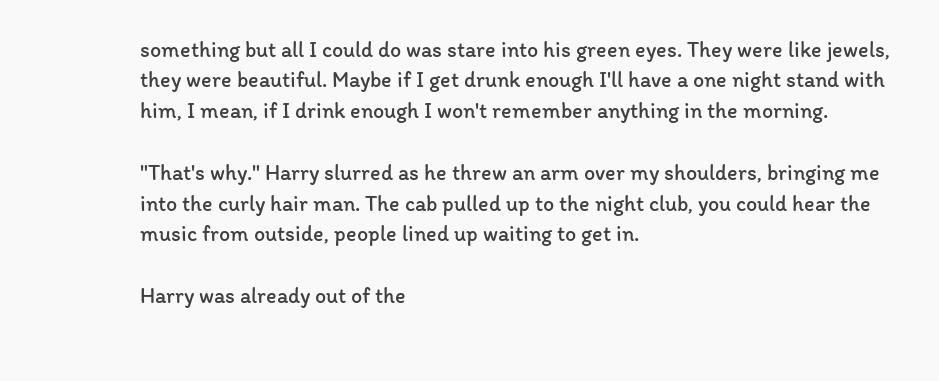something but all I could do was stare into his green eyes. They were like jewels, they were beautiful. Maybe if I get drunk enough I'll have a one night stand with him, I mean, if I drink enough I won't remember anything in the morning.

"That's why." Harry slurred as he threw an arm over my shoulders, bringing me into the curly hair man. The cab pulled up to the night club, you could hear the music from outside, people lined up waiting to get in.

Harry was already out of the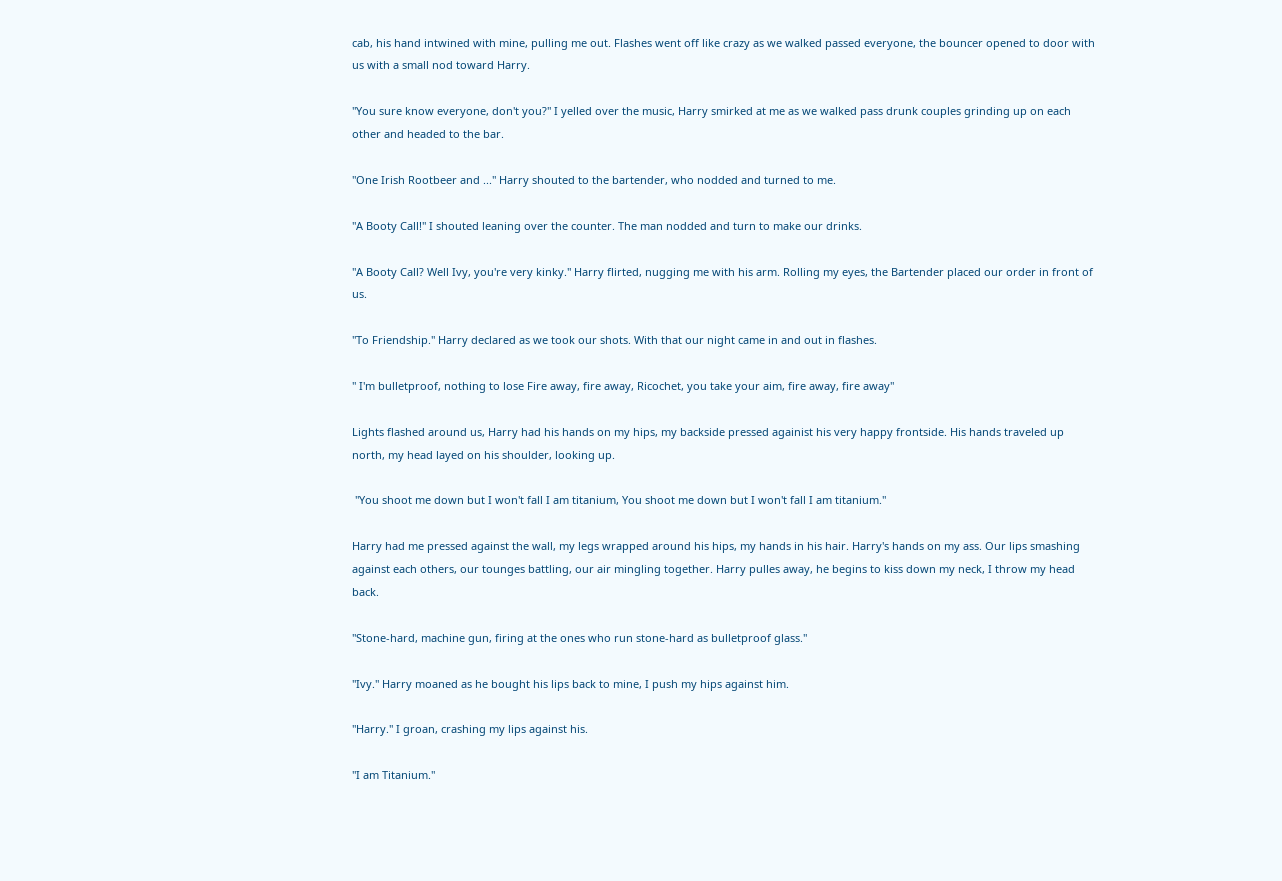cab, his hand intwined with mine, pulling me out. Flashes went off like crazy as we walked passed everyone, the bouncer opened to door with us with a small nod toward Harry.

"You sure know everyone, don't you?" I yelled over the music, Harry smirked at me as we walked pass drunk couples grinding up on each other and headed to the bar.

"One Irish Rootbeer and ..." Harry shouted to the bartender, who nodded and turned to me.

"A Booty Call!" I shouted leaning over the counter. The man nodded and turn to make our drinks.

"A Booty Call? Well Ivy, you're very kinky." Harry flirted, nugging me with his arm. Rolling my eyes, the Bartender placed our order in front of us.

"To Friendship." Harry declared as we took our shots. With that our night came in and out in flashes.

" I'm bulletproof, nothing to lose Fire away, fire away, Ricochet, you take your aim, fire away, fire away"

Lights flashed around us, Harry had his hands on my hips, my backside pressed againist his very happy frontside. His hands traveled up north, my head layed on his shoulder, looking up.

 "You shoot me down but I won't fall I am titanium, You shoot me down but I won't fall I am titanium."

Harry had me pressed against the wall, my legs wrapped around his hips, my hands in his hair. Harry's hands on my ass. Our lips smashing against each others, our tounges battling, our air mingling together. Harry pulles away, he begins to kiss down my neck, I throw my head back.

"Stone-hard, machine gun, firing at the ones who run stone-hard as bulletproof glass."

"Ivy." Harry moaned as he bought his lips back to mine, I push my hips against him.

"Harry." I groan, crashing my lips against his.

"I am Titanium."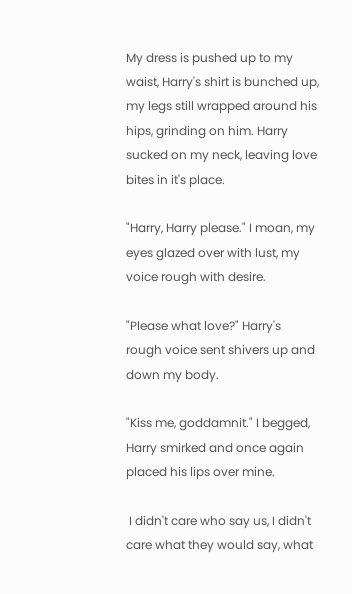My dress is pushed up to my waist, Harry's shirt is bunched up,  my legs still wrapped around his hips, grinding on him. Harry sucked on my neck, leaving love bites in it's place.

"Harry, Harry please." I moan, my eyes glazed over with lust, my voice rough with desire.

"Please what love?" Harry's rough voice sent shivers up and down my body.

"Kiss me, goddamnit." I begged, Harry smirked and once again placed his lips over mine.

 I didn't care who say us, I didn't care what they would say, what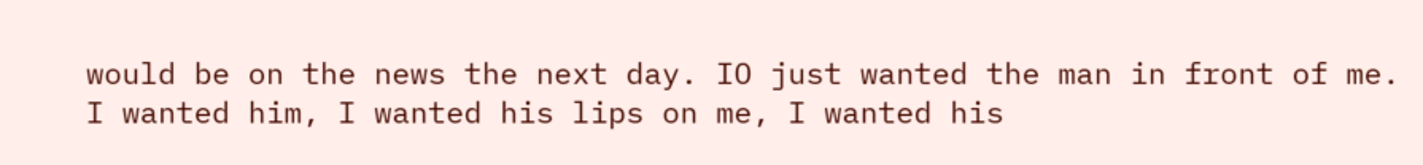would be on the news the next day. IO just wanted the man in front of me. I wanted him, I wanted his lips on me, I wanted his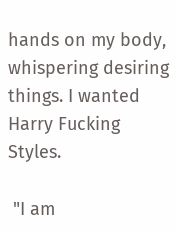hands on my body, whispering desiring things. I wanted Harry Fucking Styles.

 "I am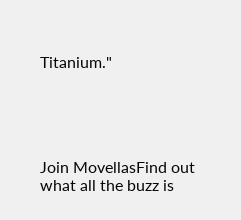Titanium."





Join MovellasFind out what all the buzz is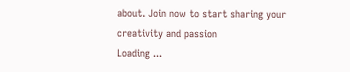about. Join now to start sharing your creativity and passion
Loading ...